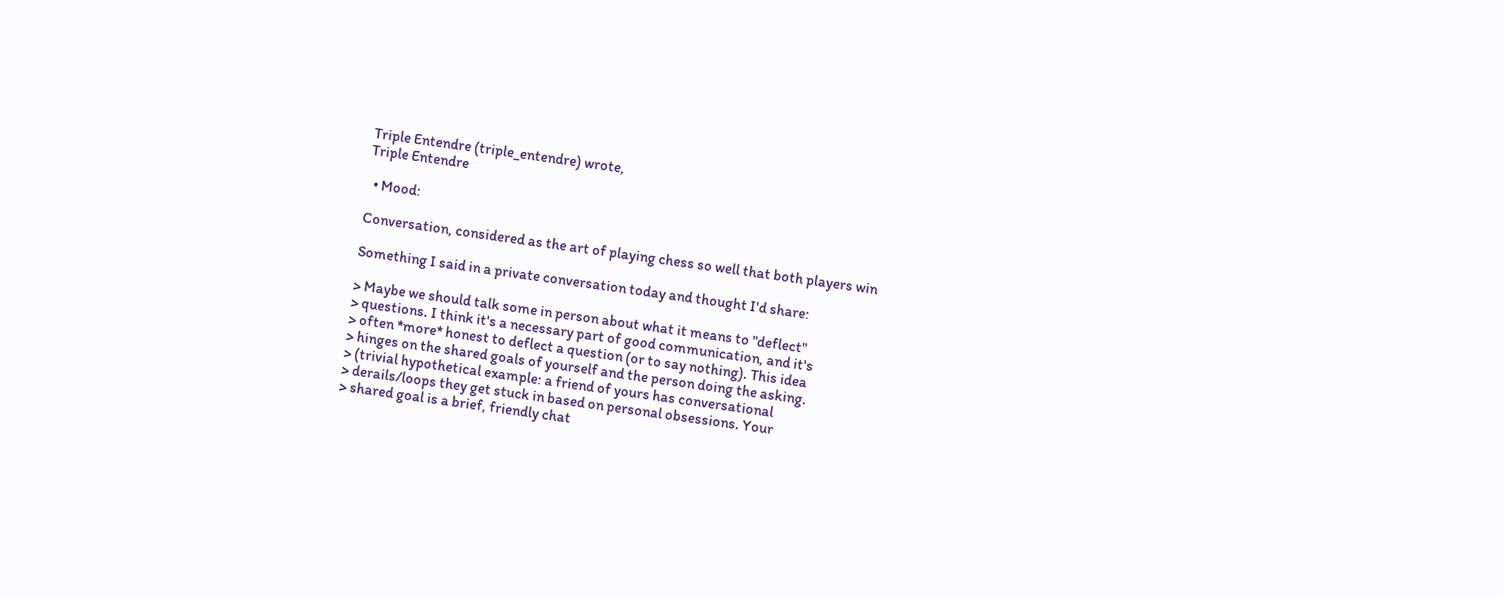Triple Entendre (triple_entendre) wrote,
Triple Entendre

  • Mood:

Conversation, considered as the art of playing chess so well that both players win

Something I said in a private conversation today and thought I'd share:

> Maybe we should talk some in person about what it means to "deflect"
> questions. I think it's a necessary part of good communication, and it's
> often *more* honest to deflect a question (or to say nothing). This idea
> hinges on the shared goals of yourself and the person doing the asking.
> (trivial hypothetical example: a friend of yours has conversational
> derails/loops they get stuck in based on personal obsessions. Your
> shared goal is a brief, friendly chat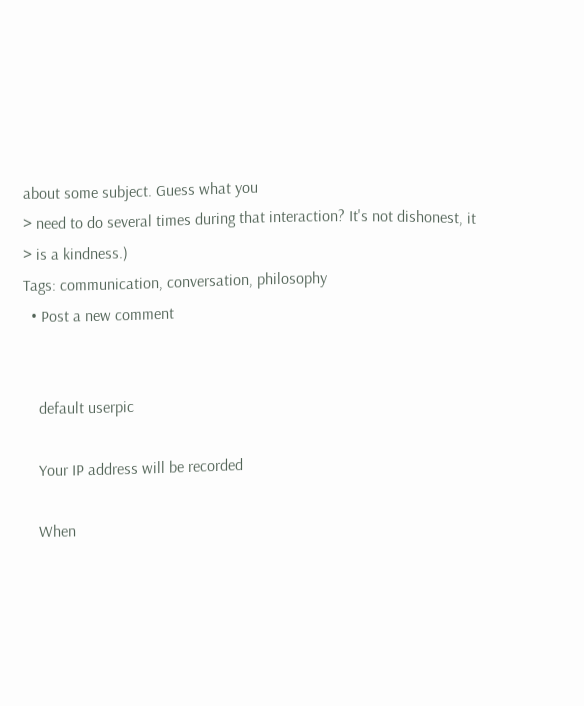about some subject. Guess what you
> need to do several times during that interaction? It's not dishonest, it
> is a kindness.)
Tags: communication, conversation, philosophy
  • Post a new comment


    default userpic

    Your IP address will be recorded

    When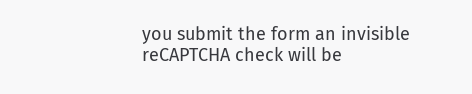you submit the form an invisible reCAPTCHA check will be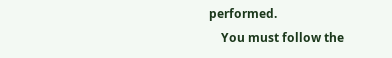performed.
    You must follow the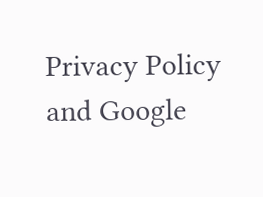Privacy Policy and Google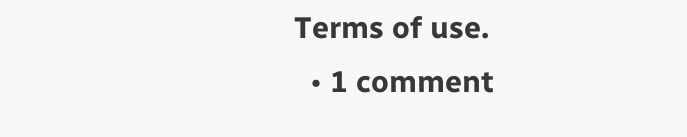Terms of use.
  • 1 comment